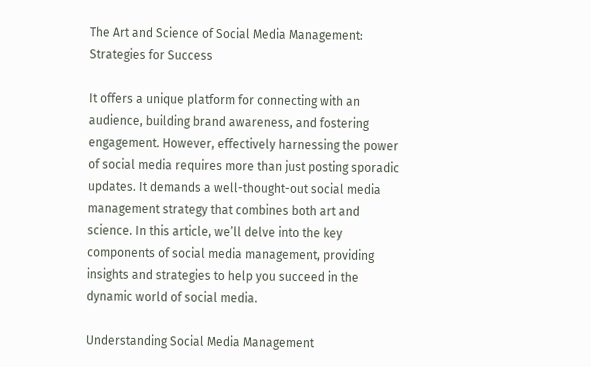The Art and Science of Social Media Management: Strategies for Success

It offers a unique platform for connecting with an audience, building brand awareness, and fostering engagement. However, effectively harnessing the power of social media requires more than just posting sporadic updates. It demands a well-thought-out social media management strategy that combines both art and science. In this article, we’ll delve into the key components of social media management, providing insights and strategies to help you succeed in the dynamic world of social media.

Understanding Social Media Management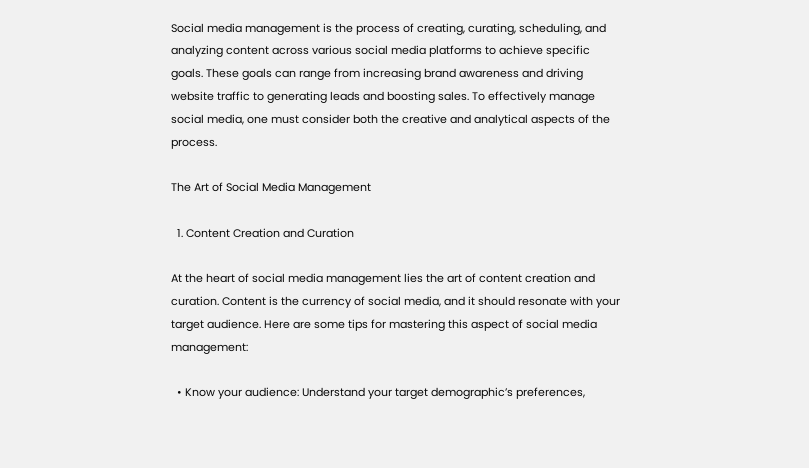Social media management is the process of creating, curating, scheduling, and analyzing content across various social media platforms to achieve specific goals. These goals can range from increasing brand awareness and driving website traffic to generating leads and boosting sales. To effectively manage social media, one must consider both the creative and analytical aspects of the process.

The Art of Social Media Management

  1. Content Creation and Curation

At the heart of social media management lies the art of content creation and curation. Content is the currency of social media, and it should resonate with your target audience. Here are some tips for mastering this aspect of social media management:

  • Know your audience: Understand your target demographic’s preferences,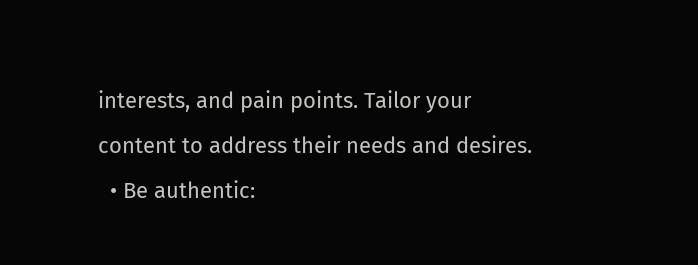interests, and pain points. Tailor your content to address their needs and desires.
  • Be authentic: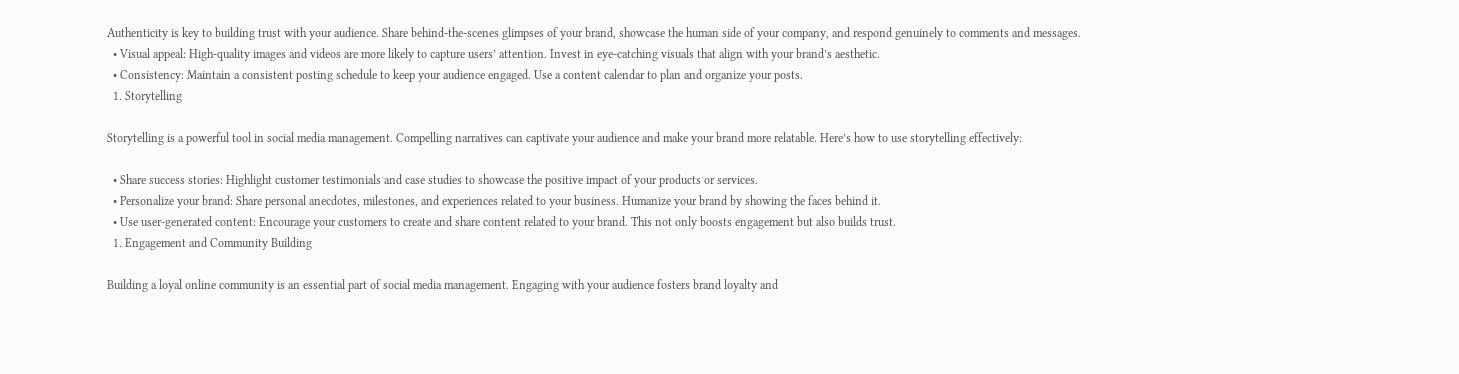Authenticity is key to building trust with your audience. Share behind-the-scenes glimpses of your brand, showcase the human side of your company, and respond genuinely to comments and messages.
  • Visual appeal: High-quality images and videos are more likely to capture users’ attention. Invest in eye-catching visuals that align with your brand’s aesthetic.
  • Consistency: Maintain a consistent posting schedule to keep your audience engaged. Use a content calendar to plan and organize your posts.
  1. Storytelling

Storytelling is a powerful tool in social media management. Compelling narratives can captivate your audience and make your brand more relatable. Here’s how to use storytelling effectively:

  • Share success stories: Highlight customer testimonials and case studies to showcase the positive impact of your products or services.
  • Personalize your brand: Share personal anecdotes, milestones, and experiences related to your business. Humanize your brand by showing the faces behind it.
  • Use user-generated content: Encourage your customers to create and share content related to your brand. This not only boosts engagement but also builds trust.
  1. Engagement and Community Building

Building a loyal online community is an essential part of social media management. Engaging with your audience fosters brand loyalty and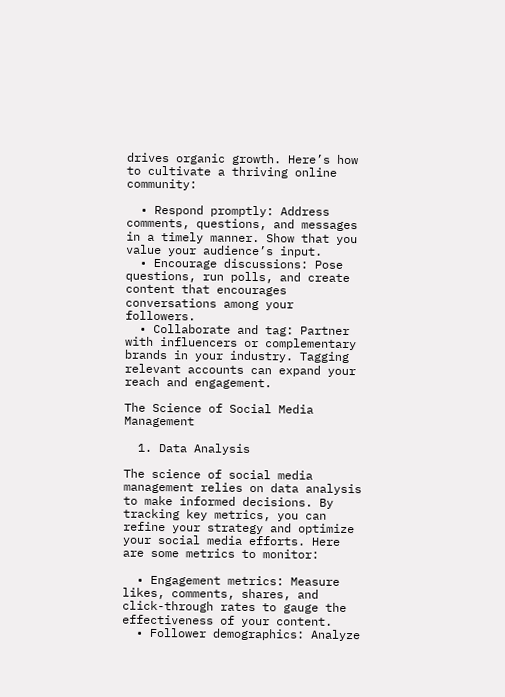drives organic growth. Here’s how to cultivate a thriving online community:

  • Respond promptly: Address comments, questions, and messages in a timely manner. Show that you value your audience’s input.
  • Encourage discussions: Pose questions, run polls, and create content that encourages conversations among your followers.
  • Collaborate and tag: Partner with influencers or complementary brands in your industry. Tagging relevant accounts can expand your reach and engagement.

The Science of Social Media Management

  1. Data Analysis

The science of social media management relies on data analysis to make informed decisions. By tracking key metrics, you can refine your strategy and optimize your social media efforts. Here are some metrics to monitor:

  • Engagement metrics: Measure likes, comments, shares, and click-through rates to gauge the effectiveness of your content.
  • Follower demographics: Analyze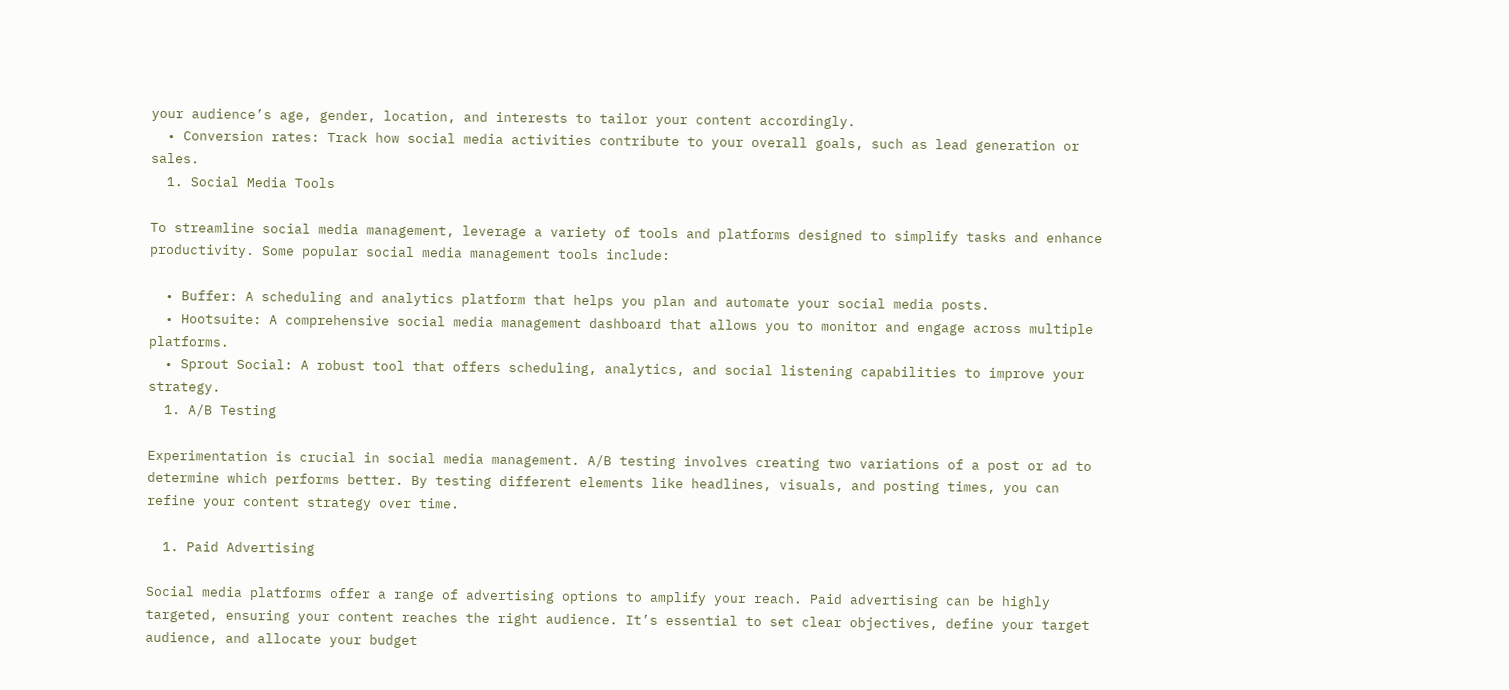your audience’s age, gender, location, and interests to tailor your content accordingly.
  • Conversion rates: Track how social media activities contribute to your overall goals, such as lead generation or sales.
  1. Social Media Tools

To streamline social media management, leverage a variety of tools and platforms designed to simplify tasks and enhance productivity. Some popular social media management tools include:

  • Buffer: A scheduling and analytics platform that helps you plan and automate your social media posts.
  • Hootsuite: A comprehensive social media management dashboard that allows you to monitor and engage across multiple platforms.
  • Sprout Social: A robust tool that offers scheduling, analytics, and social listening capabilities to improve your strategy.
  1. A/B Testing

Experimentation is crucial in social media management. A/B testing involves creating two variations of a post or ad to determine which performs better. By testing different elements like headlines, visuals, and posting times, you can refine your content strategy over time.

  1. Paid Advertising

Social media platforms offer a range of advertising options to amplify your reach. Paid advertising can be highly targeted, ensuring your content reaches the right audience. It’s essential to set clear objectives, define your target audience, and allocate your budget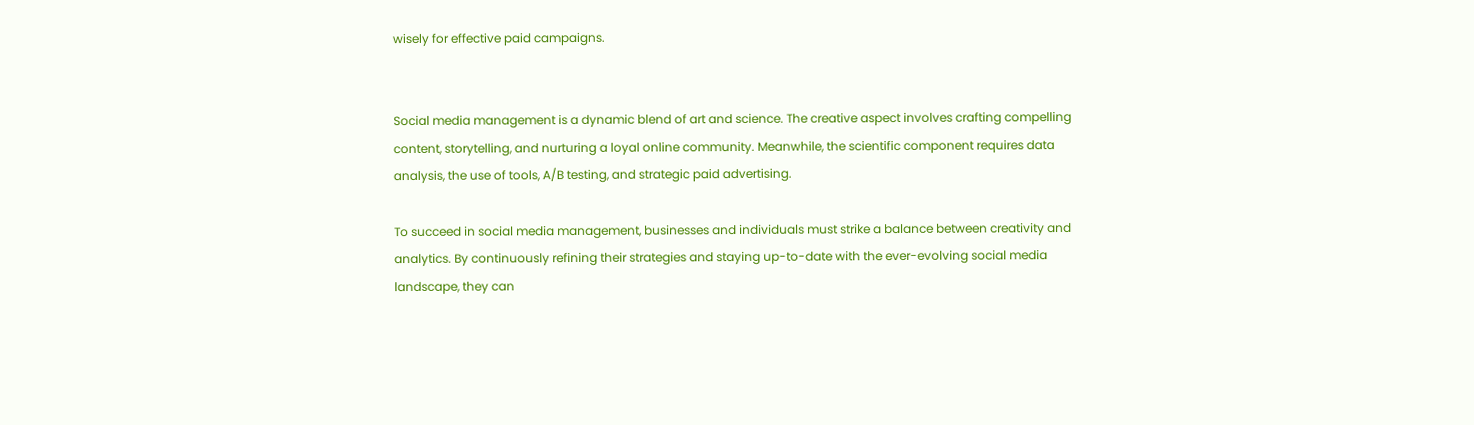wisely for effective paid campaigns.


Social media management is a dynamic blend of art and science. The creative aspect involves crafting compelling content, storytelling, and nurturing a loyal online community. Meanwhile, the scientific component requires data analysis, the use of tools, A/B testing, and strategic paid advertising.

To succeed in social media management, businesses and individuals must strike a balance between creativity and analytics. By continuously refining their strategies and staying up-to-date with the ever-evolving social media landscape, they can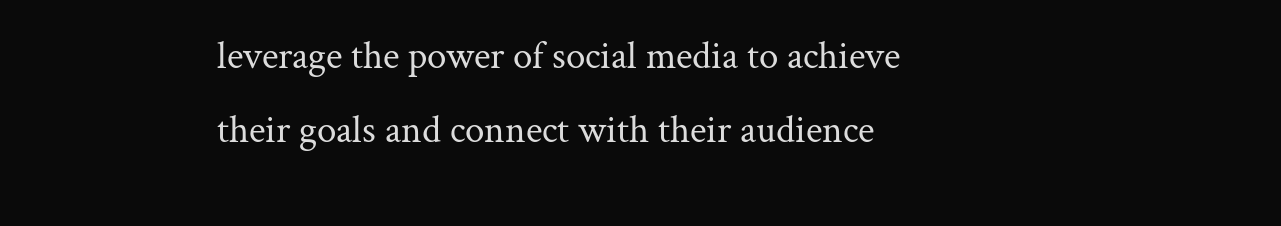leverage the power of social media to achieve their goals and connect with their audience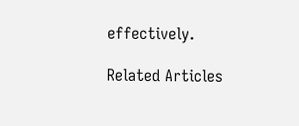effectively.

Related Articles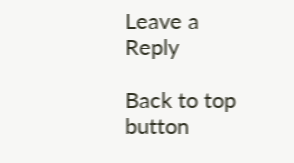Leave a Reply

Back to top button